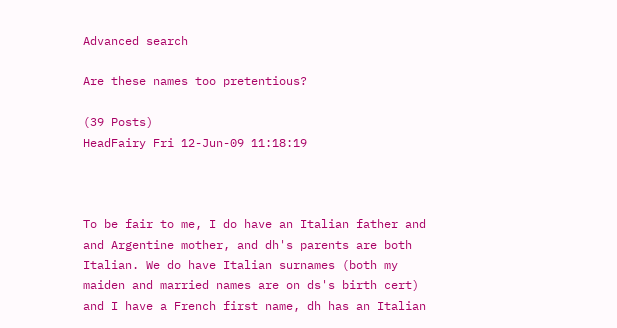Advanced search

Are these names too pretentious?

(39 Posts)
HeadFairy Fri 12-Jun-09 11:18:19



To be fair to me, I do have an Italian father and and Argentine mother, and dh's parents are both Italian. We do have Italian surnames (both my maiden and married names are on ds's birth cert) and I have a French first name, dh has an Italian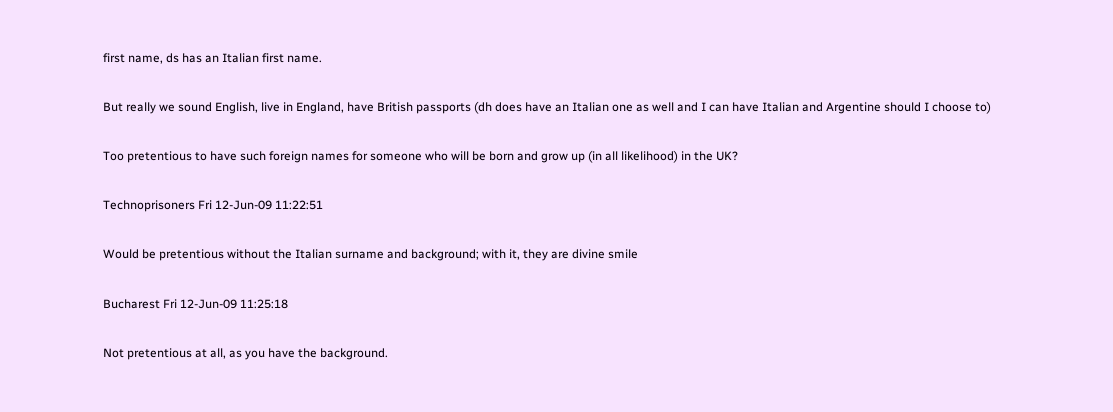first name, ds has an Italian first name.

But really we sound English, live in England, have British passports (dh does have an Italian one as well and I can have Italian and Argentine should I choose to)

Too pretentious to have such foreign names for someone who will be born and grow up (in all likelihood) in the UK?

Technoprisoners Fri 12-Jun-09 11:22:51

Would be pretentious without the Italian surname and background; with it, they are divine smile

Bucharest Fri 12-Jun-09 11:25:18

Not pretentious at all, as you have the background.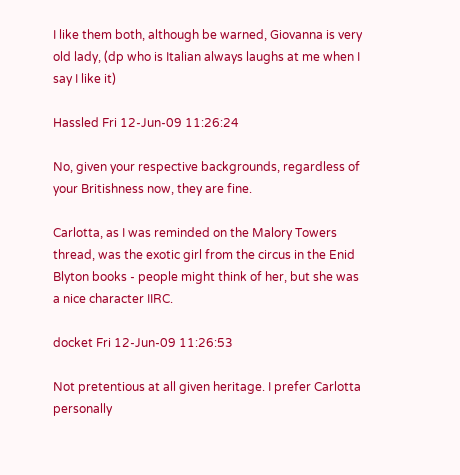I like them both, although be warned, Giovanna is very old lady, (dp who is Italian always laughs at me when I say I like it)

Hassled Fri 12-Jun-09 11:26:24

No, given your respective backgrounds, regardless of your Britishness now, they are fine.

Carlotta, as I was reminded on the Malory Towers thread, was the exotic girl from the circus in the Enid Blyton books - people might think of her, but she was a nice character IIRC.

docket Fri 12-Jun-09 11:26:53

Not pretentious at all given heritage. I prefer Carlotta personally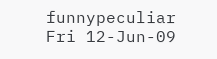funnypeculiar Fri 12-Jun-09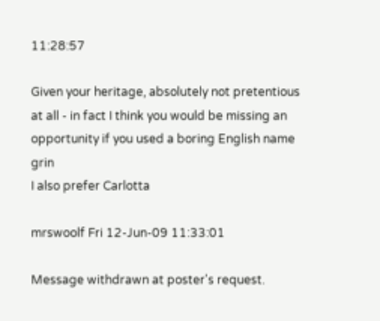11:28:57

Given your heritage, absolutely not pretentious at all - in fact I think you would be missing an opportunity if you used a boring English name grin
I also prefer Carlotta

mrswoolf Fri 12-Jun-09 11:33:01

Message withdrawn at poster's request.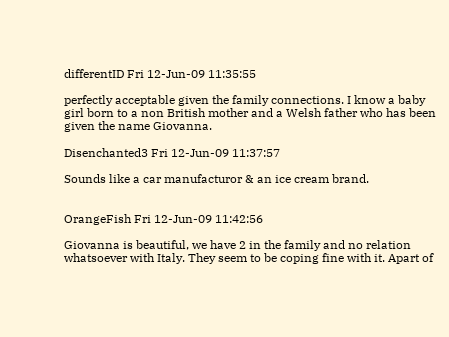differentID Fri 12-Jun-09 11:35:55

perfectly acceptable given the family connections. I know a baby girl born to a non British mother and a Welsh father who has been given the name Giovanna.

Disenchanted3 Fri 12-Jun-09 11:37:57

Sounds like a car manufacturor & an ice cream brand.


OrangeFish Fri 12-Jun-09 11:42:56

Giovanna is beautiful, we have 2 in the family and no relation whatsoever with Italy. They seem to be coping fine with it. Apart of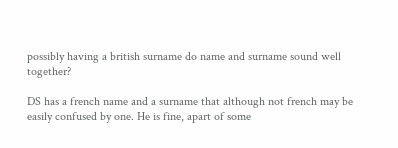possibly having a british surname do name and surname sound well together?

DS has a french name and a surname that although not french may be easily confused by one. He is fine, apart of some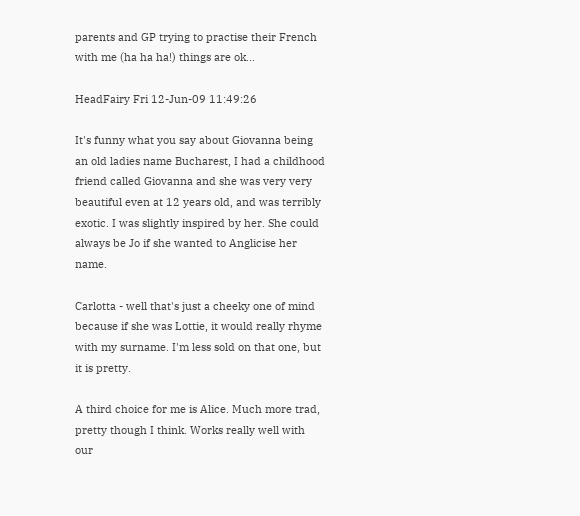parents and GP trying to practise their French with me (ha ha ha!) things are ok...

HeadFairy Fri 12-Jun-09 11:49:26

It's funny what you say about Giovanna being an old ladies name Bucharest, I had a childhood friend called Giovanna and she was very very beautiful even at 12 years old, and was terribly exotic. I was slightly inspired by her. She could always be Jo if she wanted to Anglicise her name.

Carlotta - well that's just a cheeky one of mind because if she was Lottie, it would really rhyme with my surname. I'm less sold on that one, but it is pretty.

A third choice for me is Alice. Much more trad, pretty though I think. Works really well with our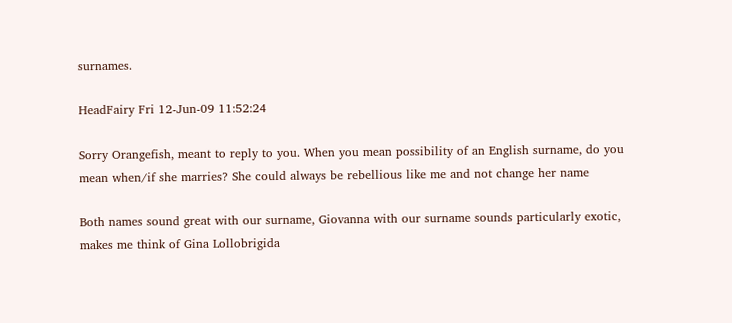surnames.

HeadFairy Fri 12-Jun-09 11:52:24

Sorry Orangefish, meant to reply to you. When you mean possibility of an English surname, do you mean when/if she marries? She could always be rebellious like me and not change her name

Both names sound great with our surname, Giovanna with our surname sounds particularly exotic, makes me think of Gina Lollobrigida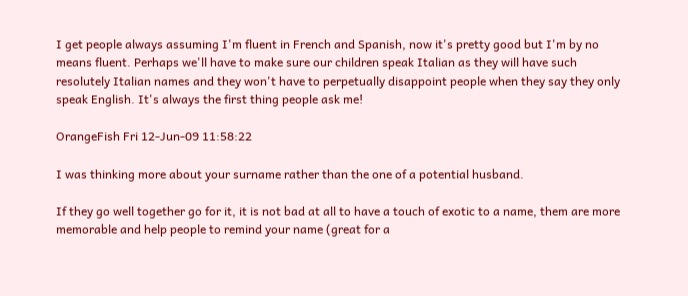I get people always assuming I'm fluent in French and Spanish, now it's pretty good but I'm by no means fluent. Perhaps we'll have to make sure our children speak Italian as they will have such resolutely Italian names and they won't have to perpetually disappoint people when they say they only speak English. It's always the first thing people ask me!

OrangeFish Fri 12-Jun-09 11:58:22

I was thinking more about your surname rather than the one of a potential husband.

If they go well together go for it, it is not bad at all to have a touch of exotic to a name, them are more memorable and help people to remind your name (great for a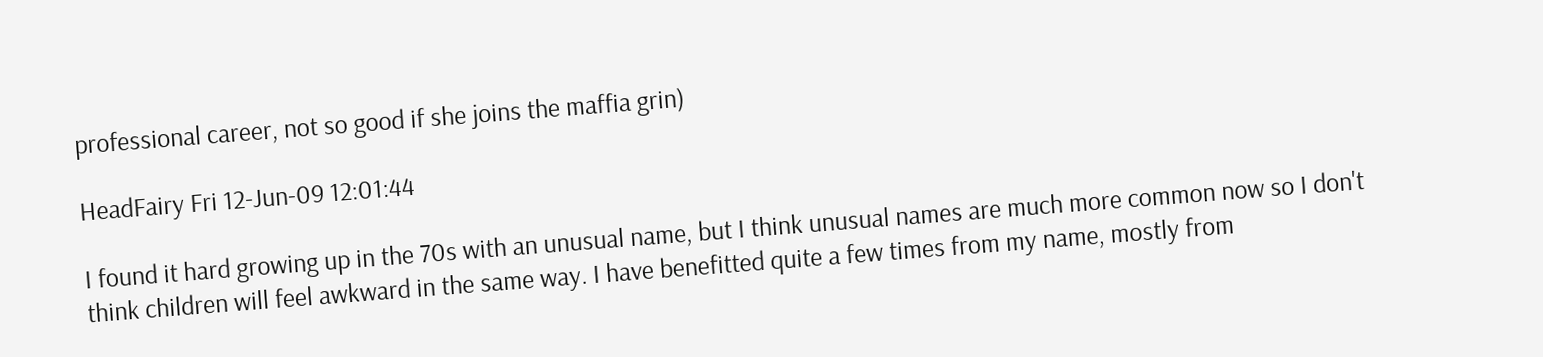professional career, not so good if she joins the maffia grin)

HeadFairy Fri 12-Jun-09 12:01:44

I found it hard growing up in the 70s with an unusual name, but I think unusual names are much more common now so I don't think children will feel awkward in the same way. I have benefitted quite a few times from my name, mostly from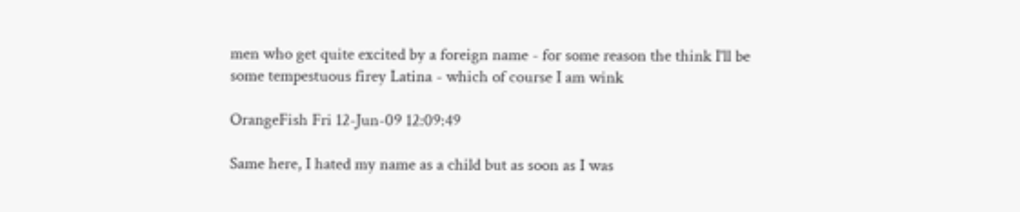men who get quite excited by a foreign name - for some reason the think I'll be some tempestuous firey Latina - which of course I am wink

OrangeFish Fri 12-Jun-09 12:09:49

Same here, I hated my name as a child but as soon as I was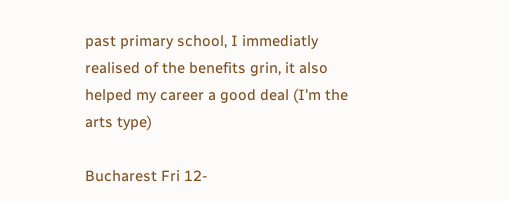past primary school, I immediatly realised of the benefits grin, it also helped my career a good deal (I'm the arts type)

Bucharest Fri 12-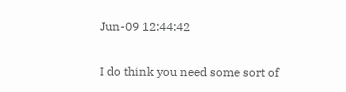Jun-09 12:44:42

I do think you need some sort of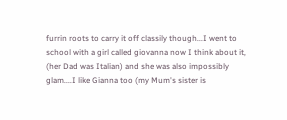furrin roots to carry it off classily though...I went to school with a girl called giovanna now I think about it, (her Dad was Italian) and she was also impossibly glam....I like Gianna too (my Mum's sister is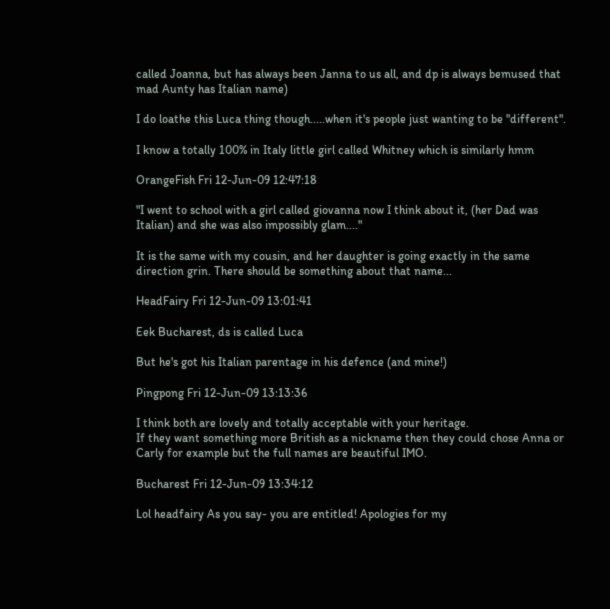called Joanna, but has always been Janna to us all, and dp is always bemused that mad Aunty has Italian name)

I do loathe this Luca thing though.....when it's people just wanting to be "different".

I know a totally 100% in Italy little girl called Whitney which is similarly hmm

OrangeFish Fri 12-Jun-09 12:47:18

"I went to school with a girl called giovanna now I think about it, (her Dad was Italian) and she was also impossibly glam...."

It is the same with my cousin, and her daughter is going exactly in the same direction grin. There should be something about that name...

HeadFairy Fri 12-Jun-09 13:01:41

Eek Bucharest, ds is called Luca

But he's got his Italian parentage in his defence (and mine!)

Pingpong Fri 12-Jun-09 13:13:36

I think both are lovely and totally acceptable with your heritage.
If they want something more British as a nickname then they could chose Anna or Carly for example but the full names are beautiful IMO.

Bucharest Fri 12-Jun-09 13:34:12

Lol headfairy As you say- you are entitled! Apologies for my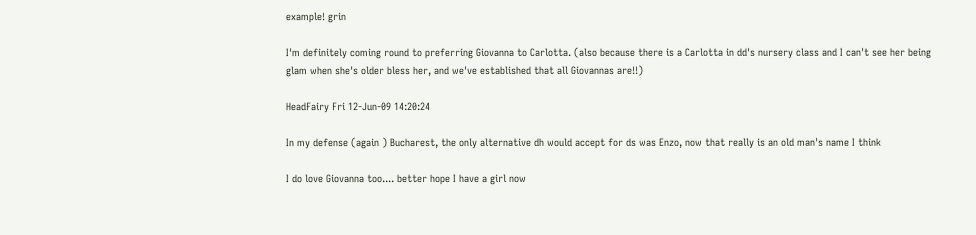example! grin

I'm definitely coming round to preferring Giovanna to Carlotta. (also because there is a Carlotta in dd's nursery class and I can't see her being glam when she's older bless her, and we've established that all Giovannas are!!)

HeadFairy Fri 12-Jun-09 14:20:24

In my defense (again ) Bucharest, the only alternative dh would accept for ds was Enzo, now that really is an old man's name I think

I do love Giovanna too.... better hope I have a girl now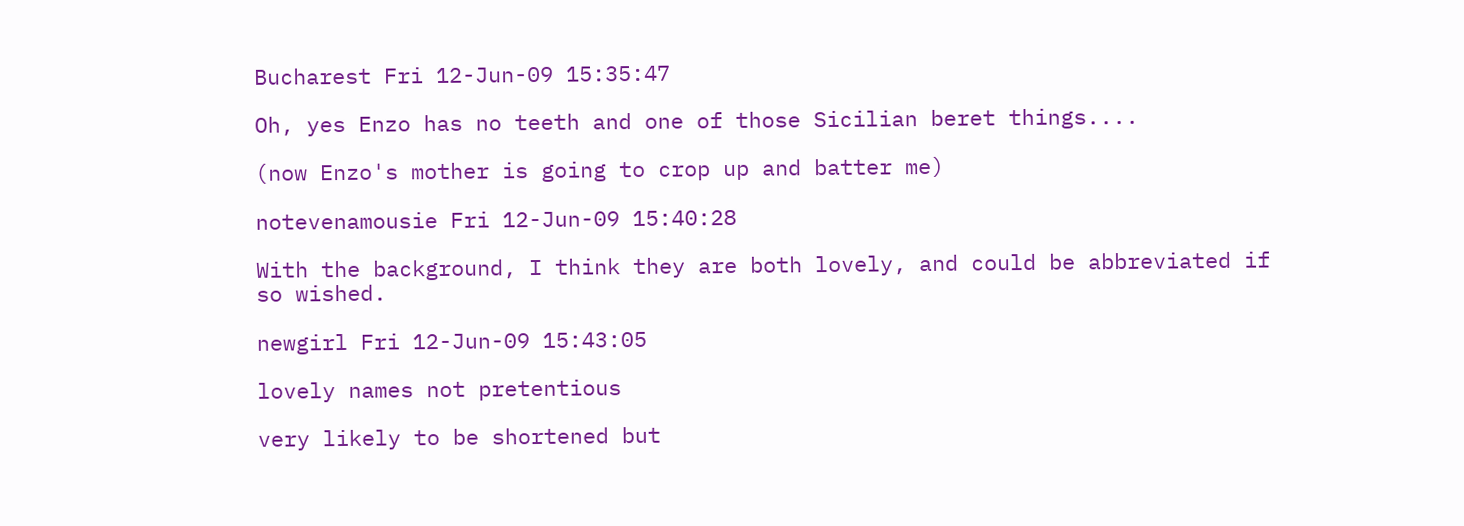Bucharest Fri 12-Jun-09 15:35:47

Oh, yes Enzo has no teeth and one of those Sicilian beret things....

(now Enzo's mother is going to crop up and batter me)

notevenamousie Fri 12-Jun-09 15:40:28

With the background, I think they are both lovely, and could be abbreviated if so wished.

newgirl Fri 12-Jun-09 15:43:05

lovely names not pretentious

very likely to be shortened but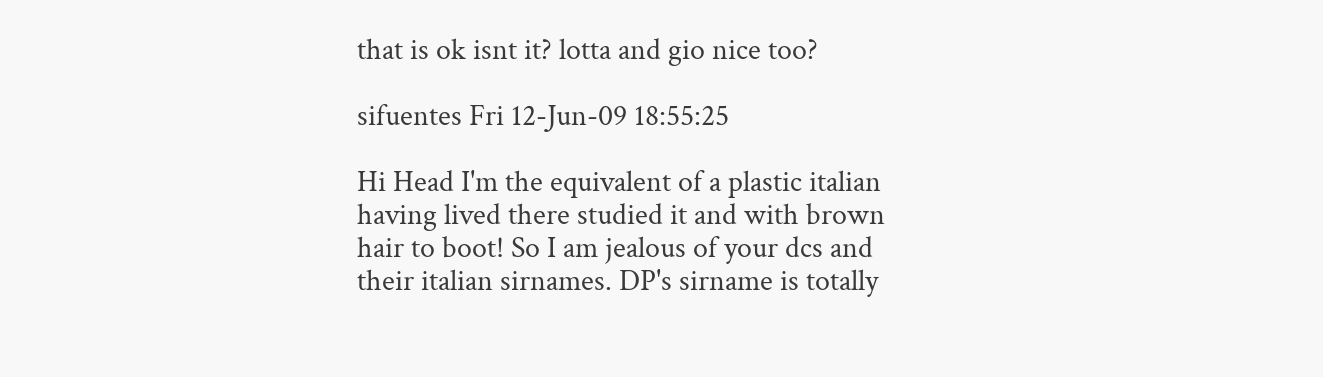that is ok isnt it? lotta and gio nice too?

sifuentes Fri 12-Jun-09 18:55:25

Hi Head I'm the equivalent of a plastic italian having lived there studied it and with brown hair to boot! So I am jealous of your dcs and their italian sirnames. DP's sirname is totally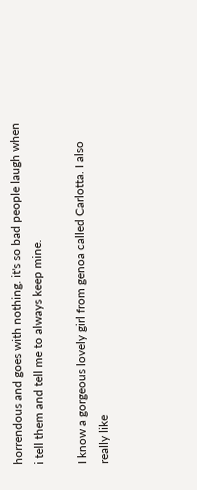horrendous and goes with nothing. it's so bad people laugh when i tell them and tell me to always keep mine.

I know a gorgeous lovely girl from genoa called Carlotta. I also really like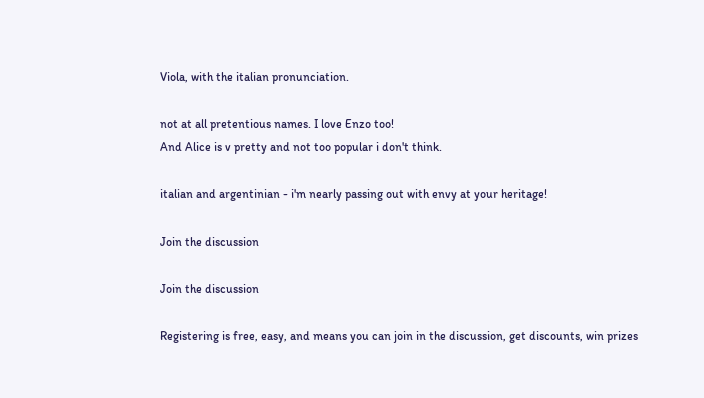Viola, with the italian pronunciation.

not at all pretentious names. I love Enzo too!
And Alice is v pretty and not too popular i don't think.

italian and argentinian - i'm nearly passing out with envy at your heritage!

Join the discussion

Join the discussion

Registering is free, easy, and means you can join in the discussion, get discounts, win prizes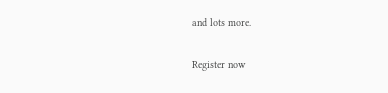and lots more.

Register now